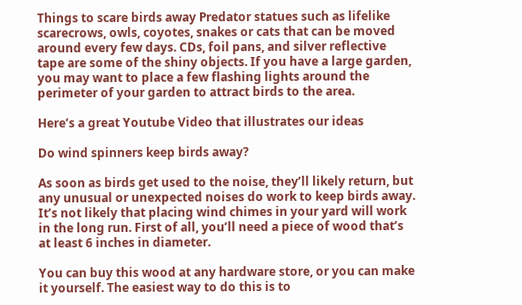Things to scare birds away Predator statues such as lifelike scarecrows, owls, coyotes, snakes or cats that can be moved around every few days. CDs, foil pans, and silver reflective tape are some of the shiny objects. If you have a large garden, you may want to place a few flashing lights around the perimeter of your garden to attract birds to the area.

Here’s a great Youtube Video that illustrates our ideas

Do wind spinners keep birds away?

As soon as birds get used to the noise, they’ll likely return, but any unusual or unexpected noises do work to keep birds away. It’s not likely that placing wind chimes in your yard will work in the long run. First of all, you’ll need a piece of wood that’s at least 6 inches in diameter.

You can buy this wood at any hardware store, or you can make it yourself. The easiest way to do this is to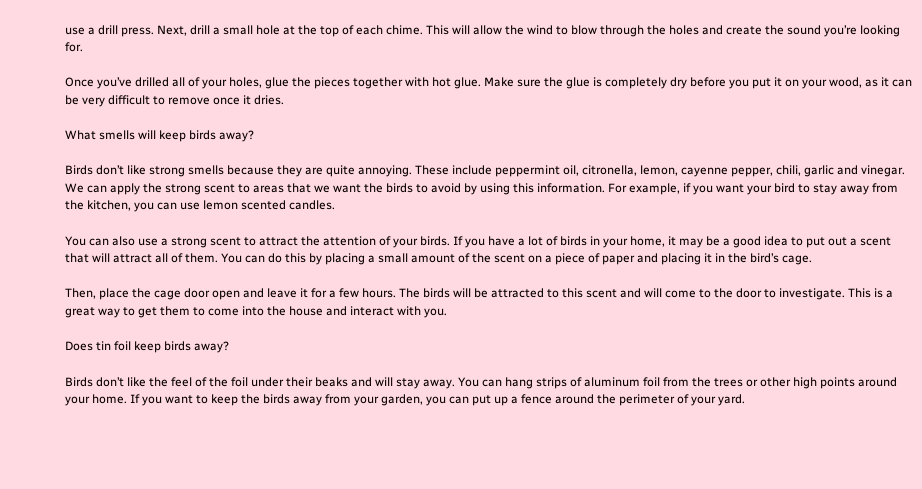use a drill press. Next, drill a small hole at the top of each chime. This will allow the wind to blow through the holes and create the sound you’re looking for.

Once you’ve drilled all of your holes, glue the pieces together with hot glue. Make sure the glue is completely dry before you put it on your wood, as it can be very difficult to remove once it dries.

What smells will keep birds away?

Birds don’t like strong smells because they are quite annoying. These include peppermint oil, citronella, lemon, cayenne pepper, chili, garlic and vinegar. We can apply the strong scent to areas that we want the birds to avoid by using this information. For example, if you want your bird to stay away from the kitchen, you can use lemon scented candles.

You can also use a strong scent to attract the attention of your birds. If you have a lot of birds in your home, it may be a good idea to put out a scent that will attract all of them. You can do this by placing a small amount of the scent on a piece of paper and placing it in the bird’s cage.

Then, place the cage door open and leave it for a few hours. The birds will be attracted to this scent and will come to the door to investigate. This is a great way to get them to come into the house and interact with you.

Does tin foil keep birds away?

Birds don’t like the feel of the foil under their beaks and will stay away. You can hang strips of aluminum foil from the trees or other high points around your home. If you want to keep the birds away from your garden, you can put up a fence around the perimeter of your yard.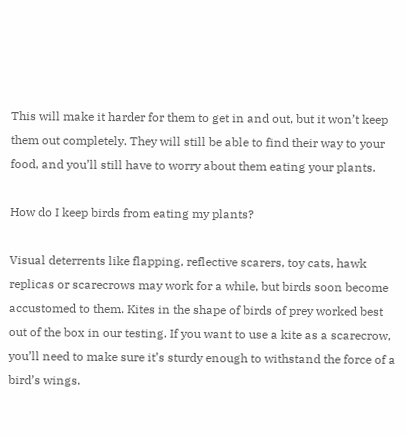This will make it harder for them to get in and out, but it won’t keep them out completely. They will still be able to find their way to your food, and you’ll still have to worry about them eating your plants.

How do I keep birds from eating my plants?

Visual deterrents like flapping, reflective scarers, toy cats, hawk replicas or scarecrows may work for a while, but birds soon become accustomed to them. Kites in the shape of birds of prey worked best out of the box in our testing. If you want to use a kite as a scarecrow, you’ll need to make sure it’s sturdy enough to withstand the force of a bird’s wings.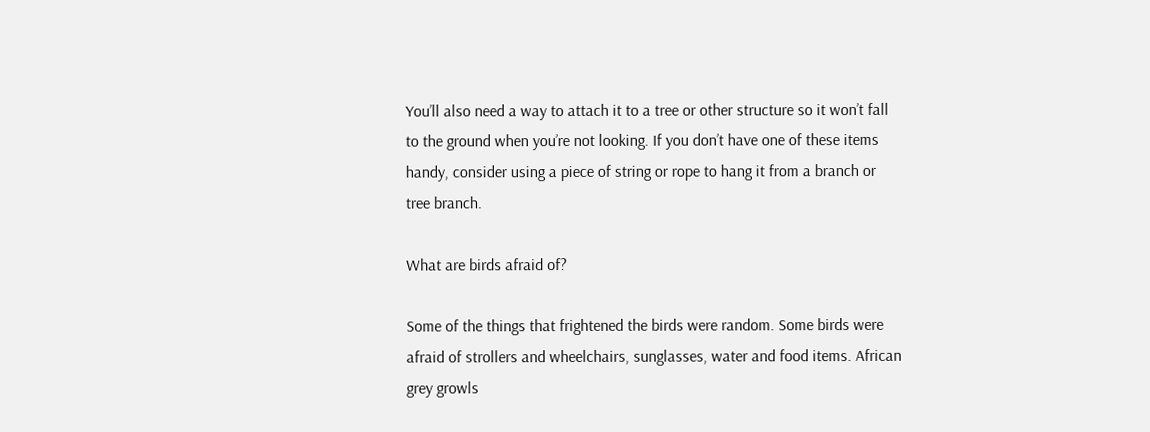You’ll also need a way to attach it to a tree or other structure so it won’t fall to the ground when you’re not looking. If you don’t have one of these items handy, consider using a piece of string or rope to hang it from a branch or tree branch.

What are birds afraid of?

Some of the things that frightened the birds were random. Some birds were afraid of strollers and wheelchairs, sunglasses, water and food items. African grey growls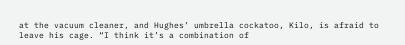at the vacuum cleaner, and Hughes’ umbrella cockatoo, Kilo, is afraid to leave his cage. “I think it’s a combination of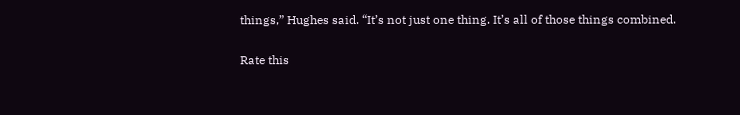things,” Hughes said. “It’s not just one thing. It’s all of those things combined.

Rate this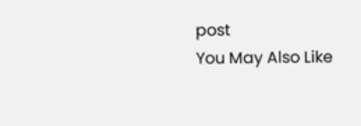post
You May Also Like